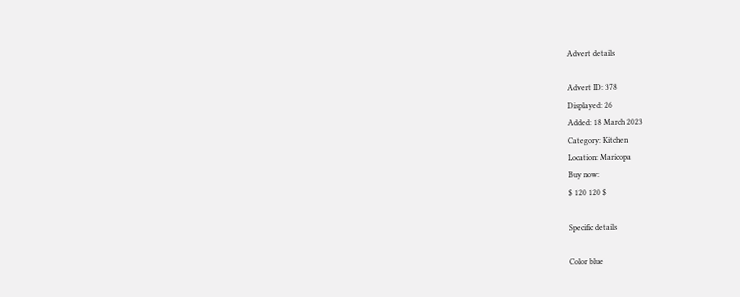Advert details

Advert ID: 378
Displayed: 26
Added: 18 March 2023
Category: Kitchen
Location: Maricopa
Buy now:
$ 120 120 $

Specific details

Color blue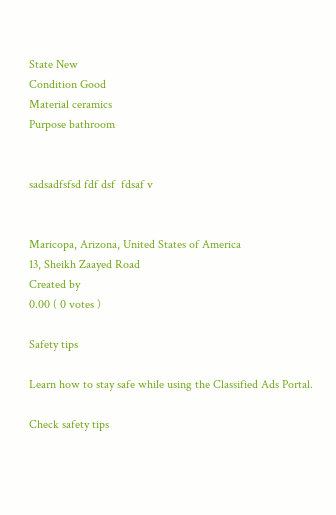State New
Condition Good
Material ceramics
Purpose bathroom


sadsadfsfsd fdf dsf  fdsaf v


Maricopa, Arizona, United States of America
13, Sheikh Zaayed Road
Created by
0.00 ( 0 votes )

Safety tips

Learn how to stay safe while using the Classified Ads Portal.

Check safety tips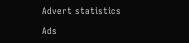Advert statistics

Ads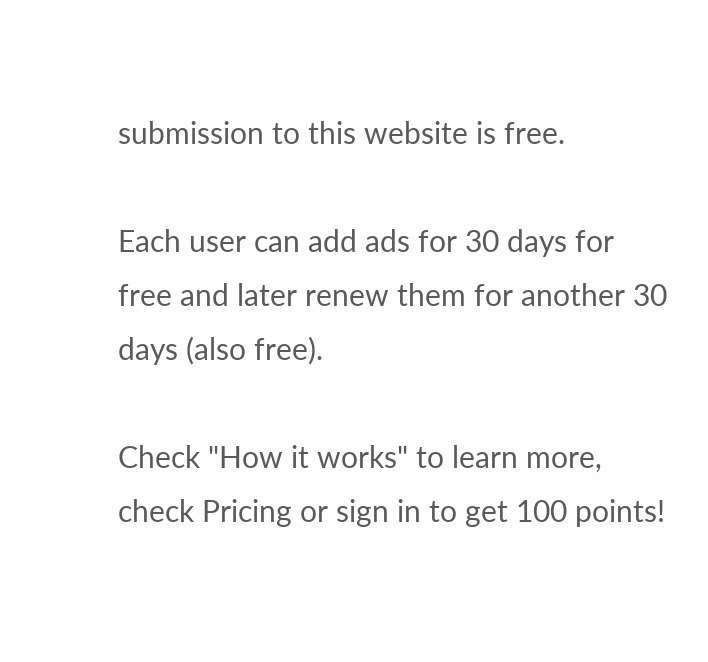submission to this website is free.

Each user can add ads for 30 days for free and later renew them for another 30 days (also free).

Check "How it works" to learn more, check Pricing or sign in to get 100 points!